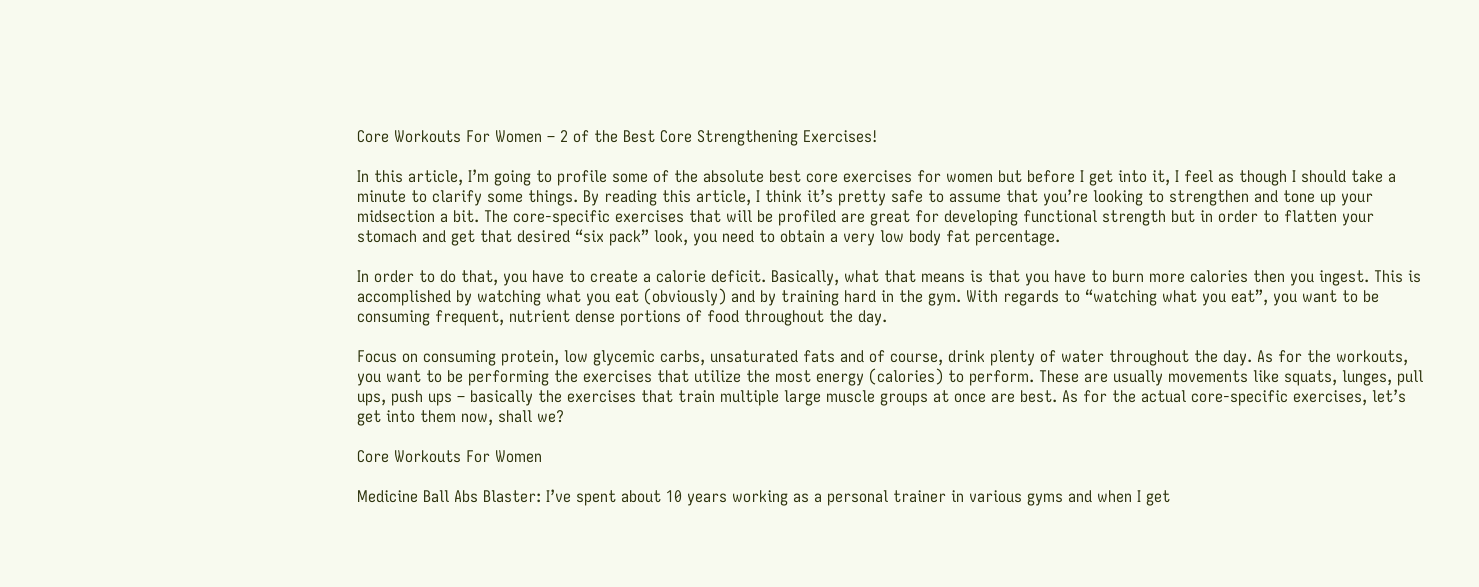Core Workouts For Women – 2 of the Best Core Strengthening Exercises!

In this article, I’m going to profile some of the absolute best core exercises for women but before I get into it, I feel as though I should take a minute to clarify some things. By reading this article, I think it’s pretty safe to assume that you’re looking to strengthen and tone up your midsection a bit. The core-specific exercises that will be profiled are great for developing functional strength but in order to flatten your stomach and get that desired “six pack” look, you need to obtain a very low body fat percentage.

In order to do that, you have to create a calorie deficit. Basically, what that means is that you have to burn more calories then you ingest. This is accomplished by watching what you eat (obviously) and by training hard in the gym. With regards to “watching what you eat”, you want to be consuming frequent, nutrient dense portions of food throughout the day.

Focus on consuming protein, low glycemic carbs, unsaturated fats and of course, drink plenty of water throughout the day. As for the workouts, you want to be performing the exercises that utilize the most energy (calories) to perform. These are usually movements like squats, lunges, pull ups, push ups – basically the exercises that train multiple large muscle groups at once are best. As for the actual core-specific exercises, let’s get into them now, shall we?

Core Workouts For Women

Medicine Ball Abs Blaster: I’ve spent about 10 years working as a personal trainer in various gyms and when I get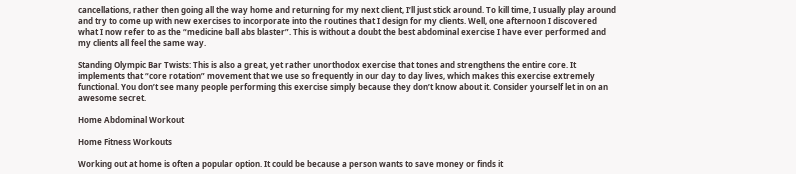cancellations, rather then going all the way home and returning for my next client, I’ll just stick around. To kill time, I usually play around and try to come up with new exercises to incorporate into the routines that I design for my clients. Well, one afternoon I discovered what I now refer to as the “medicine ball abs blaster”. This is without a doubt the best abdominal exercise I have ever performed and my clients all feel the same way.

Standing Olympic Bar Twists: This is also a great, yet rather unorthodox exercise that tones and strengthens the entire core. It implements that “core rotation” movement that we use so frequently in our day to day lives, which makes this exercise extremely functional. You don’t see many people performing this exercise simply because they don’t know about it. Consider yourself let in on an awesome secret.

Home Abdominal Workout

Home Fitness Workouts

Working out at home is often a popular option. It could be because a person wants to save money or finds it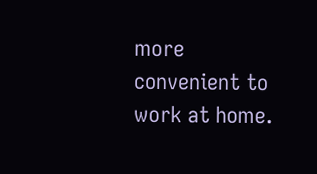more convenient to work at home.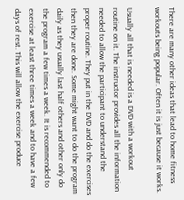There are many other ideas that lead to home fitness workouts being popular. Often it is just because it works.

Usually all that is needed is a DVD with a workout routine on it. The instructor provides all the information needed to allow the participant to understand the proper routine. They put in the DVD and do the exercises then they are done. Some might want to do the program daily as they usually last half others and other only do the program a few times a week. It is recommended to exercise at least three times a week and to have a few days of rest. This will allow the exercise produce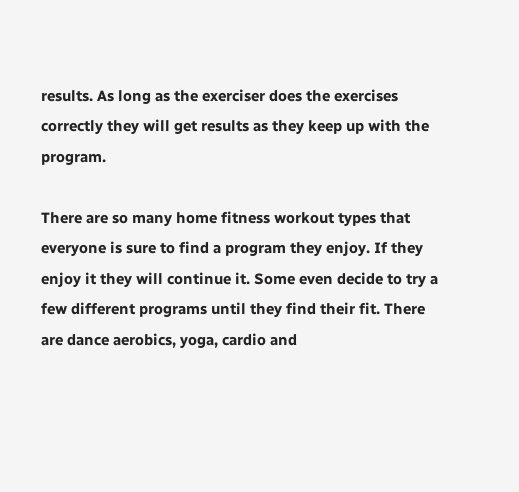results. As long as the exerciser does the exercises correctly they will get results as they keep up with the program.

There are so many home fitness workout types that everyone is sure to find a program they enjoy. If they enjoy it they will continue it. Some even decide to try a few different programs until they find their fit. There are dance aerobics, yoga, cardio and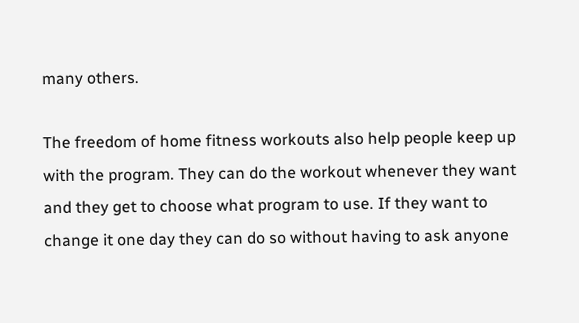many others.

The freedom of home fitness workouts also help people keep up with the program. They can do the workout whenever they want and they get to choose what program to use. If they want to change it one day they can do so without having to ask anyone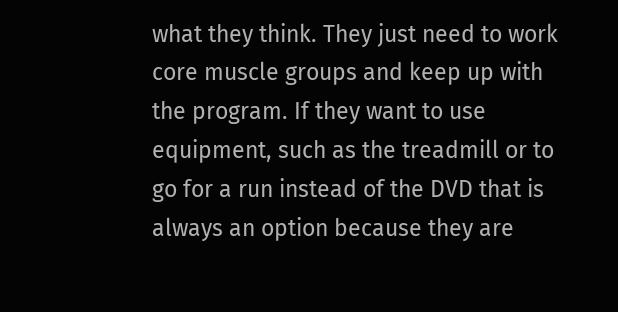what they think. They just need to work core muscle groups and keep up with the program. If they want to use equipment, such as the treadmill or to go for a run instead of the DVD that is always an option because they are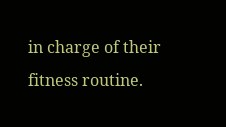in charge of their fitness routine.